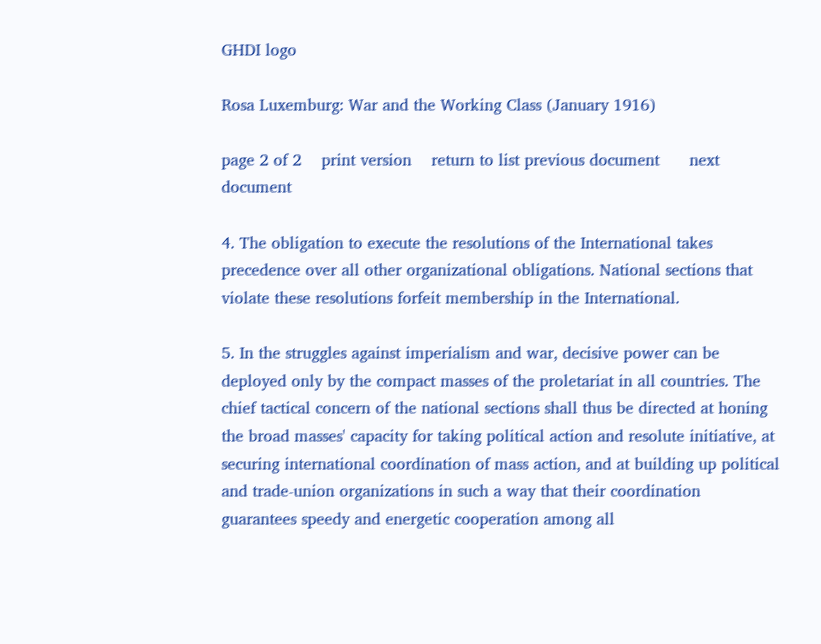GHDI logo

Rosa Luxemburg: War and the Working Class (January 1916)

page 2 of 2    print version    return to list previous document      next document

4. The obligation to execute the resolutions of the International takes precedence over all other organizational obligations. National sections that violate these resolutions forfeit membership in the International.

5. In the struggles against imperialism and war, decisive power can be deployed only by the compact masses of the proletariat in all countries. The chief tactical concern of the national sections shall thus be directed at honing the broad masses' capacity for taking political action and resolute initiative, at securing international coordination of mass action, and at building up political and trade-union organizations in such a way that their coordination guarantees speedy and energetic cooperation among all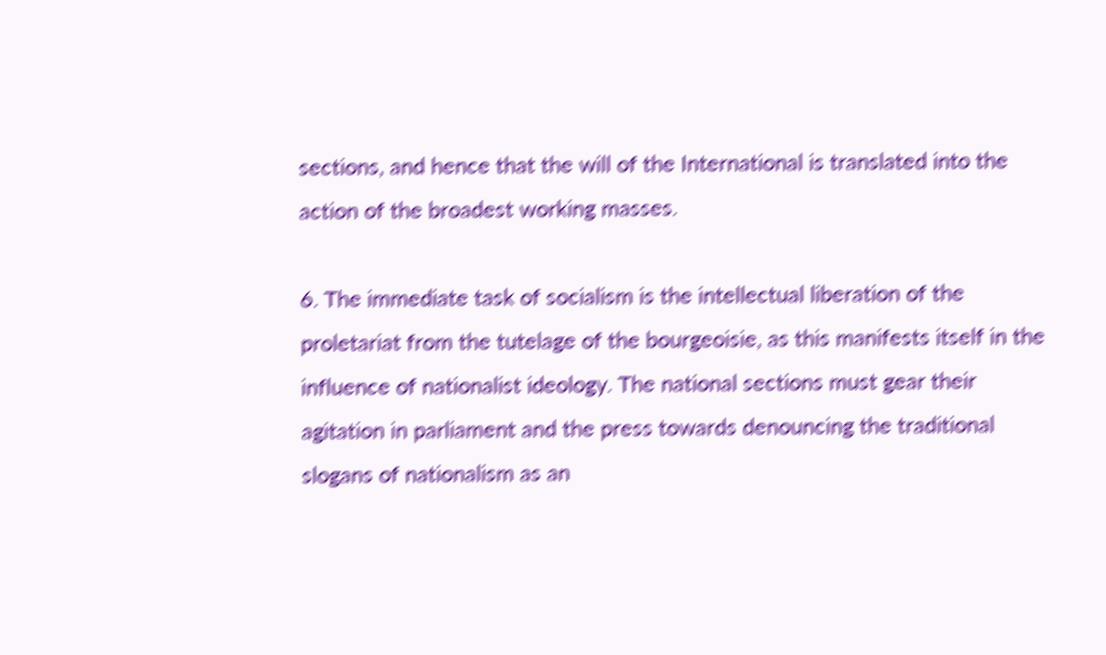sections, and hence that the will of the International is translated into the action of the broadest working masses.

6. The immediate task of socialism is the intellectual liberation of the proletariat from the tutelage of the bourgeoisie, as this manifests itself in the influence of nationalist ideology. The national sections must gear their agitation in parliament and the press towards denouncing the traditional slogans of nationalism as an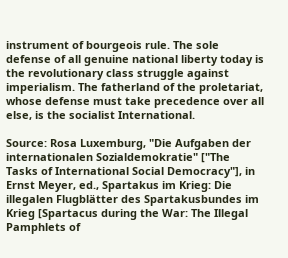instrument of bourgeois rule. The sole defense of all genuine national liberty today is the revolutionary class struggle against imperialism. The fatherland of the proletariat, whose defense must take precedence over all else, is the socialist International.

Source: Rosa Luxemburg, "Die Aufgaben der internationalen Sozialdemokratie" ["The Tasks of International Social Democracy"], in Ernst Meyer, ed., Spartakus im Krieg: Die illegalen Flugblätter des Spartakusbundes im Krieg [Spartacus during the War: The Illegal Pamphlets of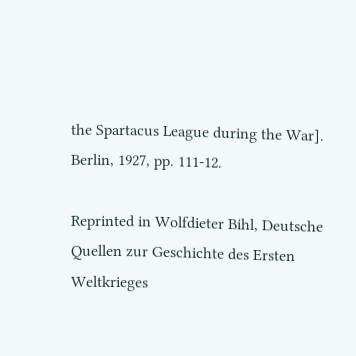the Spartacus League during the War]. Berlin, 1927, pp. 111-12.

Reprinted in Wolfdieter Bihl, Deutsche Quellen zur Geschichte des Ersten Weltkrieges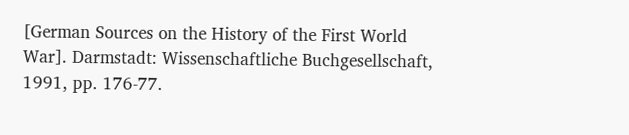[German Sources on the History of the First World War]. Darmstadt: Wissenschaftliche Buchgesellschaft, 1991, pp. 176-77.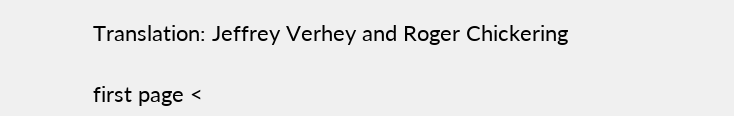Translation: Jeffrey Verhey and Roger Chickering

first page <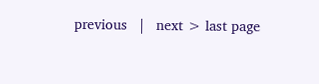previous   |   next > last page